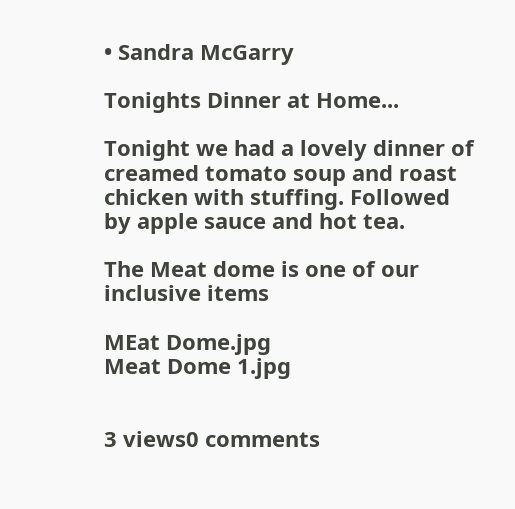• Sandra McGarry

Tonights Dinner at Home...

Tonight we had a lovely dinner of creamed tomato soup and roast chicken with stuffing. Followed by apple sauce and hot tea.

The Meat dome is one of our inclusive items

MEat Dome.jpg
Meat Dome 1.jpg


3 views0 comments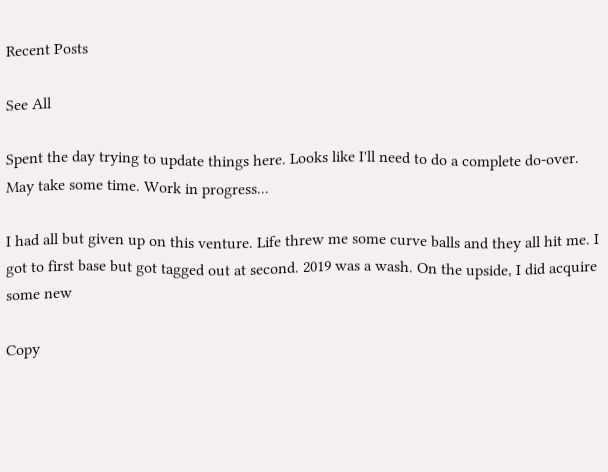Recent Posts

See All

Spent the day trying to update things here. Looks like I'll need to do a complete do-over. May take some time. Work in progress...

I had all but given up on this venture. Life threw me some curve balls and they all hit me. I got to first base but got tagged out at second. 2019 was a wash. On the upside, I did acquire some new

Copy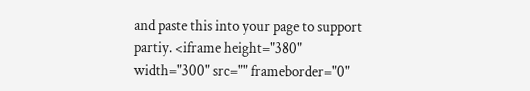and paste this into your page to support partiy. <iframe height="380" width="300" src="" frameborder="0"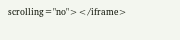scrolling="no"></iframe>